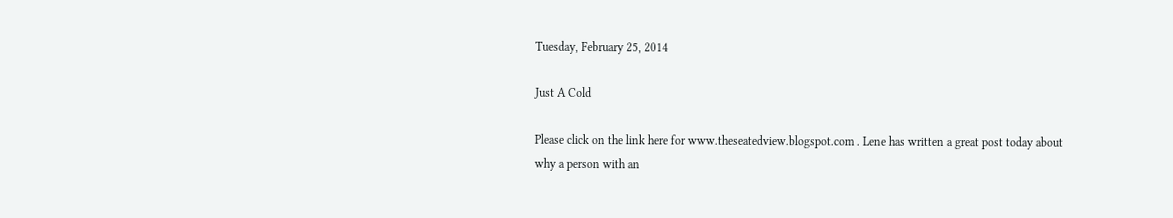Tuesday, February 25, 2014

Just A Cold

Please click on the link here for www.theseatedview.blogspot.com . Lene has written a great post today about why a person with an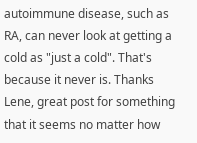autoimmune disease, such as RA, can never look at getting a cold as "just a cold". That's because it never is. Thanks Lene, great post for something that it seems no matter how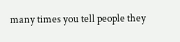many times you tell people they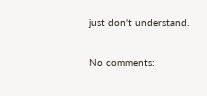just don't understand.

No comments: